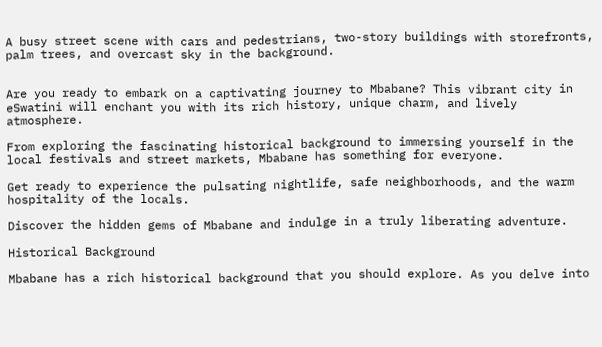A busy street scene with cars and pedestrians, two-story buildings with storefronts, palm trees, and overcast sky in the background.


Are you ready to embark on a captivating journey to Mbabane? This vibrant city in eSwatini will enchant you with its rich history, unique charm, and lively atmosphere.

From exploring the fascinating historical background to immersing yourself in the local festivals and street markets, Mbabane has something for everyone.

Get ready to experience the pulsating nightlife, safe neighborhoods, and the warm hospitality of the locals.

Discover the hidden gems of Mbabane and indulge in a truly liberating adventure.

Historical Background

Mbabane has a rich historical background that you should explore. As you delve into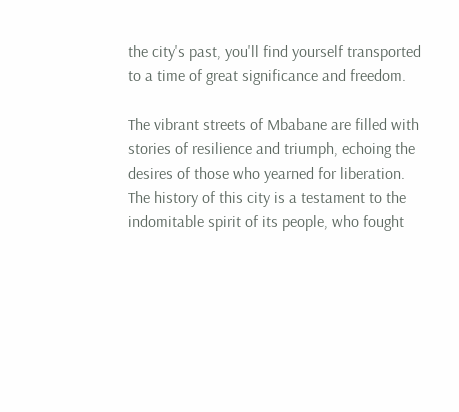the city's past, you'll find yourself transported to a time of great significance and freedom.

The vibrant streets of Mbabane are filled with stories of resilience and triumph, echoing the desires of those who yearned for liberation. The history of this city is a testament to the indomitable spirit of its people, who fought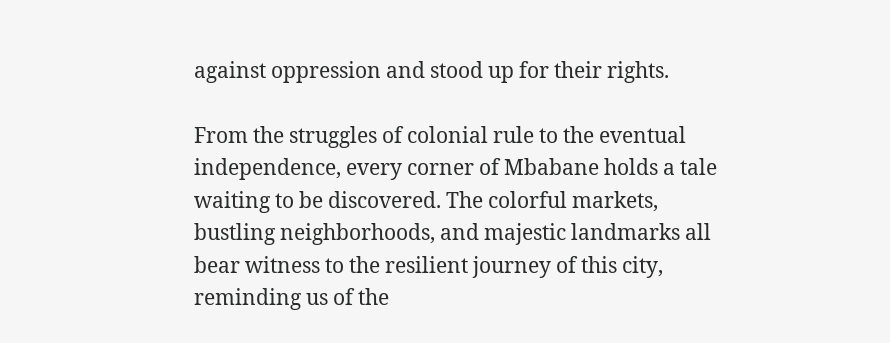against oppression and stood up for their rights.

From the struggles of colonial rule to the eventual independence, every corner of Mbabane holds a tale waiting to be discovered. The colorful markets, bustling neighborhoods, and majestic landmarks all bear witness to the resilient journey of this city, reminding us of the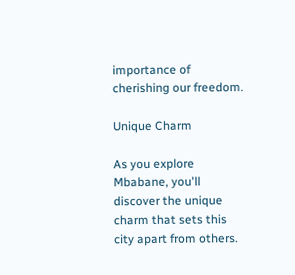importance of cherishing our freedom.

Unique Charm

As you explore Mbabane, you'll discover the unique charm that sets this city apart from others.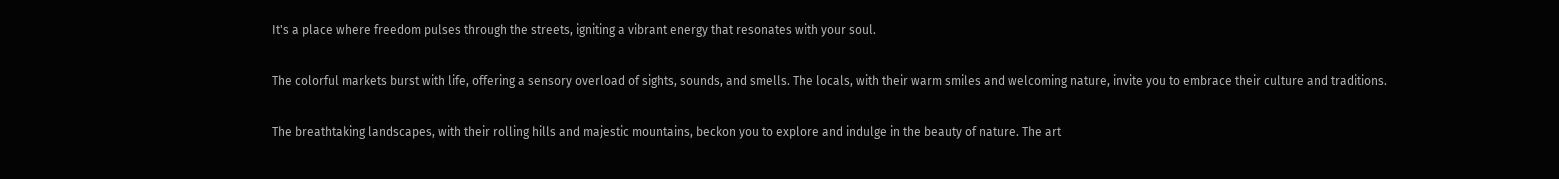It's a place where freedom pulses through the streets, igniting a vibrant energy that resonates with your soul.

The colorful markets burst with life, offering a sensory overload of sights, sounds, and smells. The locals, with their warm smiles and welcoming nature, invite you to embrace their culture and traditions.

The breathtaking landscapes, with their rolling hills and majestic mountains, beckon you to explore and indulge in the beauty of nature. The art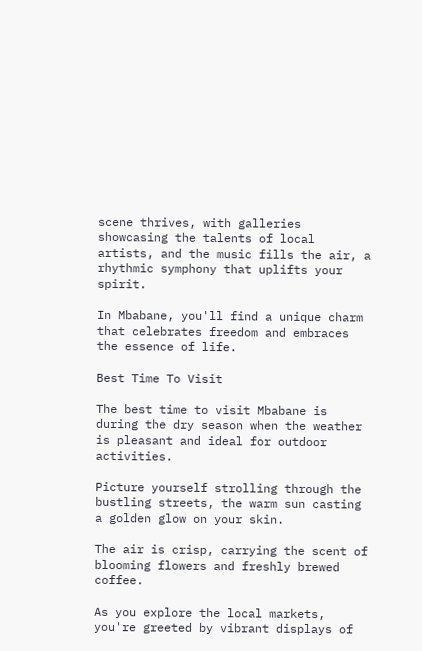scene thrives, with galleries showcasing the talents of local artists, and the music fills the air, a rhythmic symphony that uplifts your spirit.

In Mbabane, you'll find a unique charm that celebrates freedom and embraces the essence of life.

Best Time To Visit

The best time to visit Mbabane is during the dry season when the weather is pleasant and ideal for outdoor activities.

Picture yourself strolling through the bustling streets, the warm sun casting a golden glow on your skin.

The air is crisp, carrying the scent of blooming flowers and freshly brewed coffee.

As you explore the local markets, you're greeted by vibrant displays of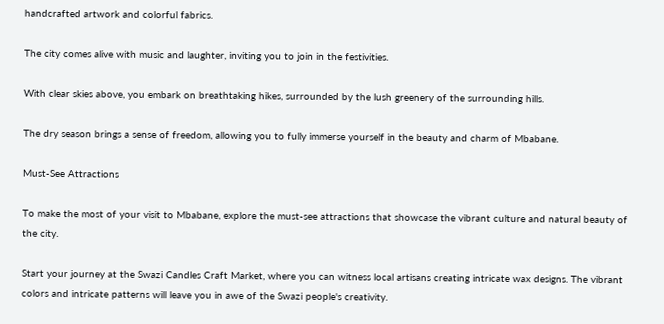handcrafted artwork and colorful fabrics.

The city comes alive with music and laughter, inviting you to join in the festivities.

With clear skies above, you embark on breathtaking hikes, surrounded by the lush greenery of the surrounding hills.

The dry season brings a sense of freedom, allowing you to fully immerse yourself in the beauty and charm of Mbabane.

Must-See Attractions

To make the most of your visit to Mbabane, explore the must-see attractions that showcase the vibrant culture and natural beauty of the city.

Start your journey at the Swazi Candles Craft Market, where you can witness local artisans creating intricate wax designs. The vibrant colors and intricate patterns will leave you in awe of the Swazi people's creativity.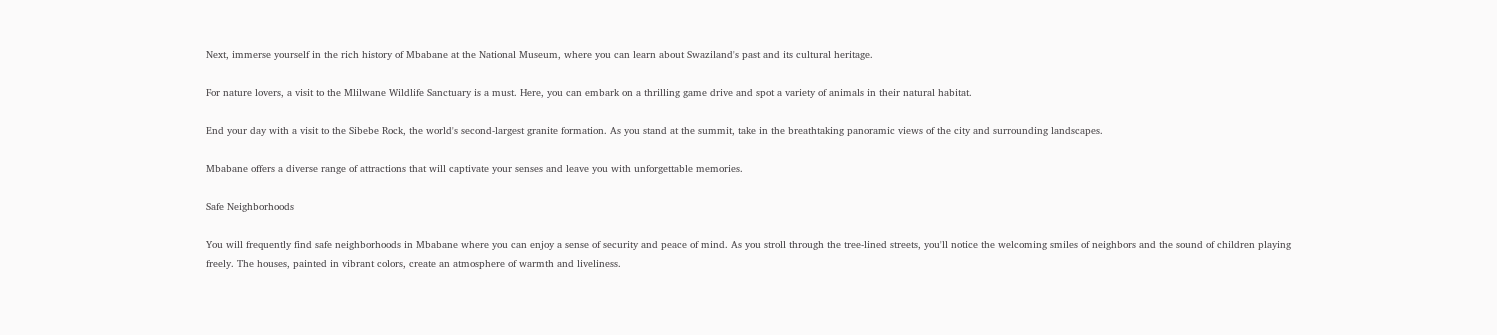Next, immerse yourself in the rich history of Mbabane at the National Museum, where you can learn about Swaziland's past and its cultural heritage.

For nature lovers, a visit to the Mlilwane Wildlife Sanctuary is a must. Here, you can embark on a thrilling game drive and spot a variety of animals in their natural habitat.

End your day with a visit to the Sibebe Rock, the world's second-largest granite formation. As you stand at the summit, take in the breathtaking panoramic views of the city and surrounding landscapes.

Mbabane offers a diverse range of attractions that will captivate your senses and leave you with unforgettable memories.

Safe Neighborhoods

You will frequently find safe neighborhoods in Mbabane where you can enjoy a sense of security and peace of mind. As you stroll through the tree-lined streets, you'll notice the welcoming smiles of neighbors and the sound of children playing freely. The houses, painted in vibrant colors, create an atmosphere of warmth and liveliness.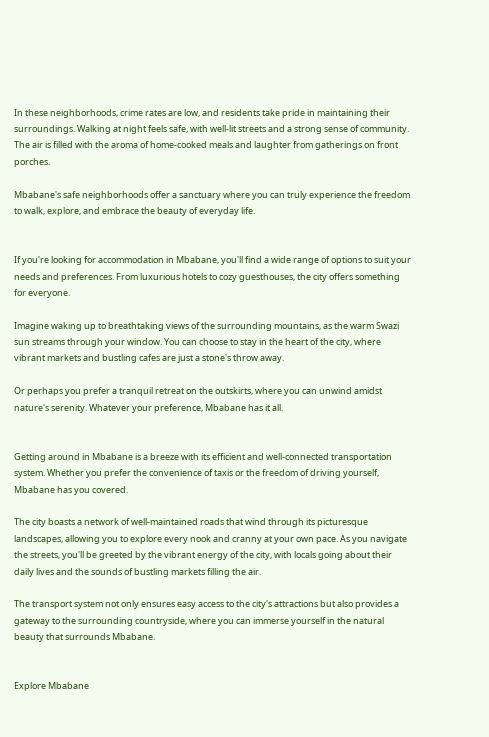In these neighborhoods, crime rates are low, and residents take pride in maintaining their surroundings. Walking at night feels safe, with well-lit streets and a strong sense of community. The air is filled with the aroma of home-cooked meals and laughter from gatherings on front porches.

Mbabane's safe neighborhoods offer a sanctuary where you can truly experience the freedom to walk, explore, and embrace the beauty of everyday life.


If you're looking for accommodation in Mbabane, you'll find a wide range of options to suit your needs and preferences. From luxurious hotels to cozy guesthouses, the city offers something for everyone.

Imagine waking up to breathtaking views of the surrounding mountains, as the warm Swazi sun streams through your window. You can choose to stay in the heart of the city, where vibrant markets and bustling cafes are just a stone's throw away.

Or perhaps you prefer a tranquil retreat on the outskirts, where you can unwind amidst nature's serenity. Whatever your preference, Mbabane has it all.


Getting around in Mbabane is a breeze with its efficient and well-connected transportation system. Whether you prefer the convenience of taxis or the freedom of driving yourself, Mbabane has you covered.

The city boasts a network of well-maintained roads that wind through its picturesque landscapes, allowing you to explore every nook and cranny at your own pace. As you navigate the streets, you'll be greeted by the vibrant energy of the city, with locals going about their daily lives and the sounds of bustling markets filling the air.

The transport system not only ensures easy access to the city's attractions but also provides a gateway to the surrounding countryside, where you can immerse yourself in the natural beauty that surrounds Mbabane.


Explore Mbabane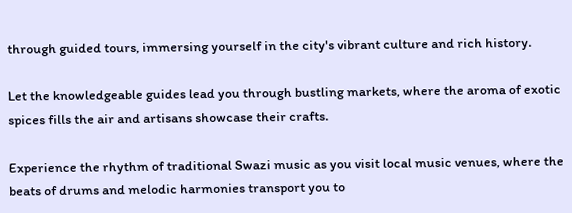through guided tours, immersing yourself in the city's vibrant culture and rich history.

Let the knowledgeable guides lead you through bustling markets, where the aroma of exotic spices fills the air and artisans showcase their crafts.

Experience the rhythm of traditional Swazi music as you visit local music venues, where the beats of drums and melodic harmonies transport you to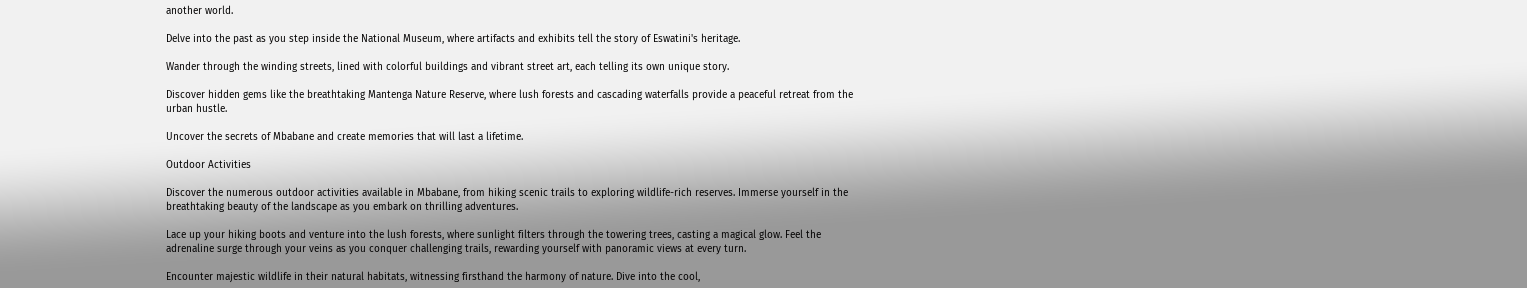another world.

Delve into the past as you step inside the National Museum, where artifacts and exhibits tell the story of Eswatini's heritage.

Wander through the winding streets, lined with colorful buildings and vibrant street art, each telling its own unique story.

Discover hidden gems like the breathtaking Mantenga Nature Reserve, where lush forests and cascading waterfalls provide a peaceful retreat from the urban hustle.

Uncover the secrets of Mbabane and create memories that will last a lifetime.

Outdoor Activities

Discover the numerous outdoor activities available in Mbabane, from hiking scenic trails to exploring wildlife-rich reserves. Immerse yourself in the breathtaking beauty of the landscape as you embark on thrilling adventures.

Lace up your hiking boots and venture into the lush forests, where sunlight filters through the towering trees, casting a magical glow. Feel the adrenaline surge through your veins as you conquer challenging trails, rewarding yourself with panoramic views at every turn.

Encounter majestic wildlife in their natural habitats, witnessing firsthand the harmony of nature. Dive into the cool,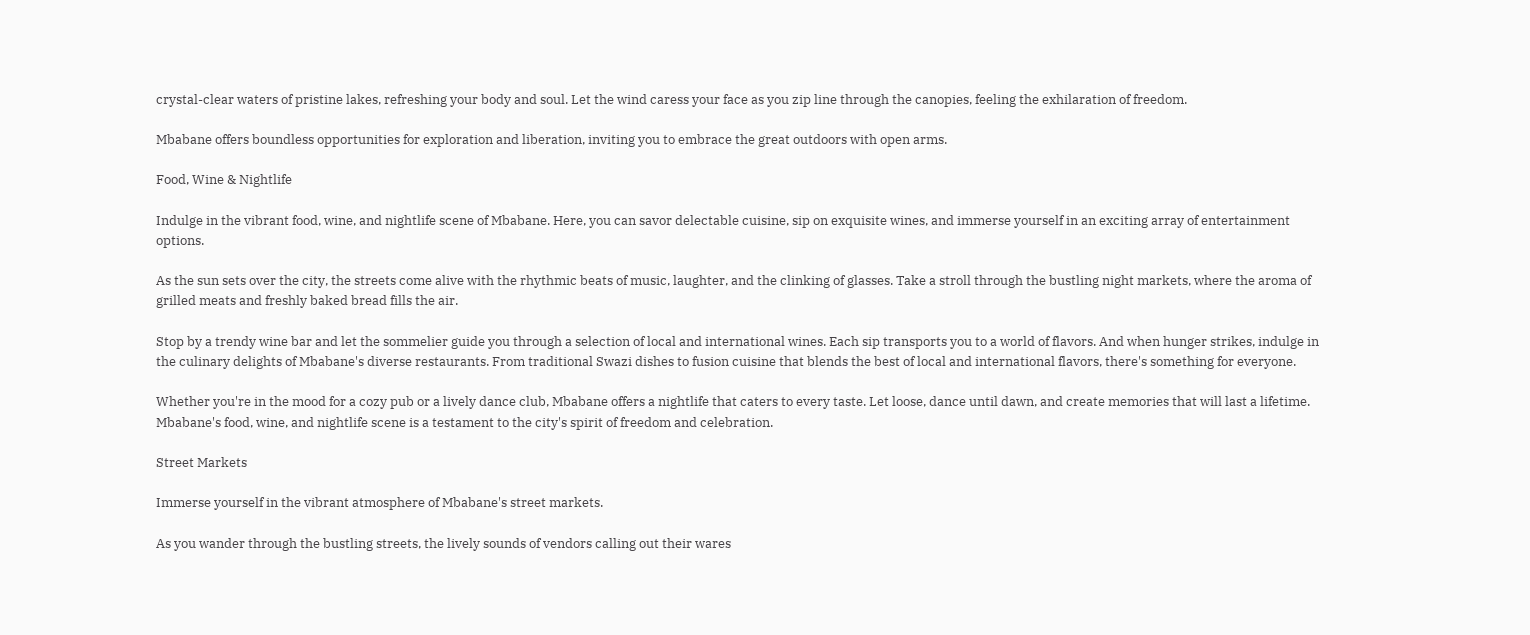crystal-clear waters of pristine lakes, refreshing your body and soul. Let the wind caress your face as you zip line through the canopies, feeling the exhilaration of freedom.

Mbabane offers boundless opportunities for exploration and liberation, inviting you to embrace the great outdoors with open arms.

Food, Wine & Nightlife

Indulge in the vibrant food, wine, and nightlife scene of Mbabane. Here, you can savor delectable cuisine, sip on exquisite wines, and immerse yourself in an exciting array of entertainment options.

As the sun sets over the city, the streets come alive with the rhythmic beats of music, laughter, and the clinking of glasses. Take a stroll through the bustling night markets, where the aroma of grilled meats and freshly baked bread fills the air.

Stop by a trendy wine bar and let the sommelier guide you through a selection of local and international wines. Each sip transports you to a world of flavors. And when hunger strikes, indulge in the culinary delights of Mbabane's diverse restaurants. From traditional Swazi dishes to fusion cuisine that blends the best of local and international flavors, there's something for everyone.

Whether you're in the mood for a cozy pub or a lively dance club, Mbabane offers a nightlife that caters to every taste. Let loose, dance until dawn, and create memories that will last a lifetime. Mbabane's food, wine, and nightlife scene is a testament to the city's spirit of freedom and celebration.

Street Markets

Immerse yourself in the vibrant atmosphere of Mbabane's street markets.

As you wander through the bustling streets, the lively sounds of vendors calling out their wares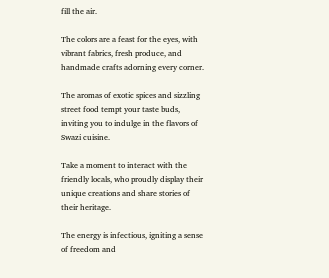fill the air.

The colors are a feast for the eyes, with vibrant fabrics, fresh produce, and handmade crafts adorning every corner.

The aromas of exotic spices and sizzling street food tempt your taste buds, inviting you to indulge in the flavors of Swazi cuisine.

Take a moment to interact with the friendly locals, who proudly display their unique creations and share stories of their heritage.

The energy is infectious, igniting a sense of freedom and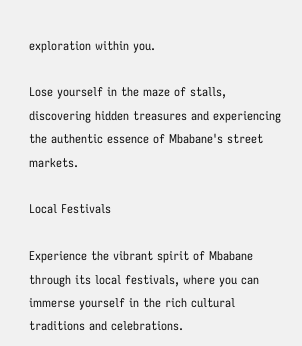exploration within you.

Lose yourself in the maze of stalls, discovering hidden treasures and experiencing the authentic essence of Mbabane's street markets.

Local Festivals

Experience the vibrant spirit of Mbabane through its local festivals, where you can immerse yourself in the rich cultural traditions and celebrations.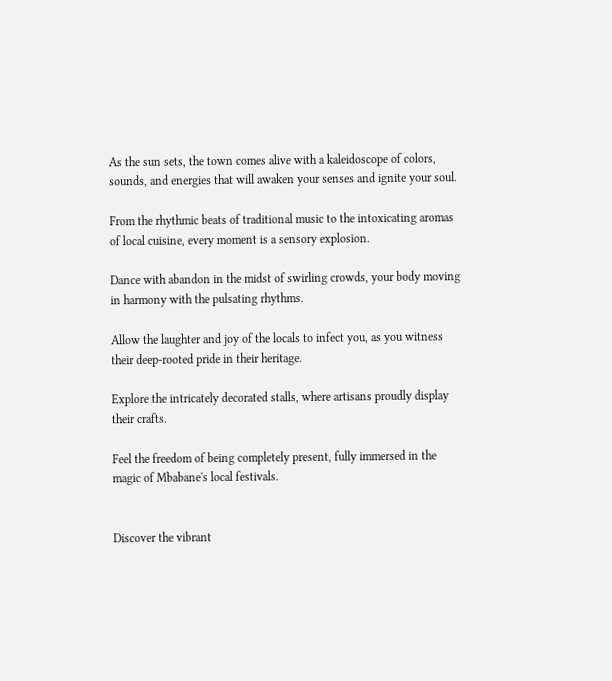As the sun sets, the town comes alive with a kaleidoscope of colors, sounds, and energies that will awaken your senses and ignite your soul.

From the rhythmic beats of traditional music to the intoxicating aromas of local cuisine, every moment is a sensory explosion.

Dance with abandon in the midst of swirling crowds, your body moving in harmony with the pulsating rhythms.

Allow the laughter and joy of the locals to infect you, as you witness their deep-rooted pride in their heritage.

Explore the intricately decorated stalls, where artisans proudly display their crafts.

Feel the freedom of being completely present, fully immersed in the magic of Mbabane's local festivals.


Discover the vibrant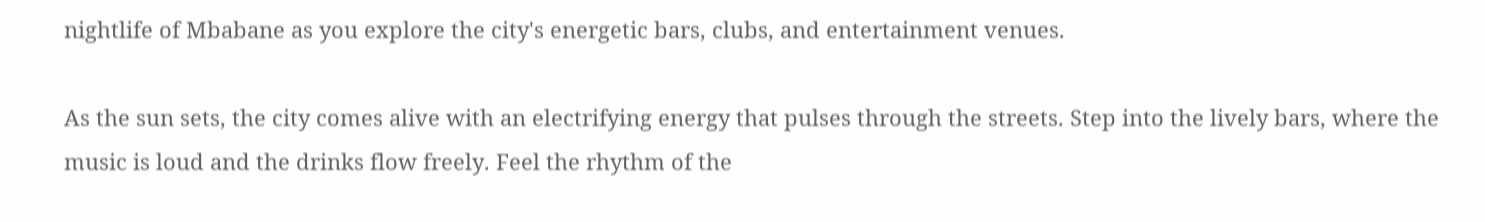nightlife of Mbabane as you explore the city's energetic bars, clubs, and entertainment venues.

As the sun sets, the city comes alive with an electrifying energy that pulses through the streets. Step into the lively bars, where the music is loud and the drinks flow freely. Feel the rhythm of the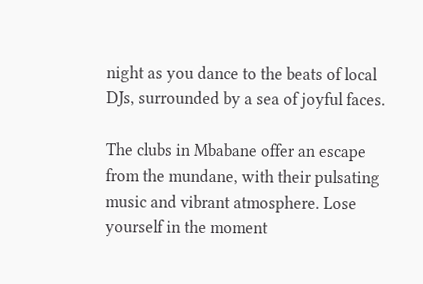night as you dance to the beats of local DJs, surrounded by a sea of joyful faces.

The clubs in Mbabane offer an escape from the mundane, with their pulsating music and vibrant atmosphere. Lose yourself in the moment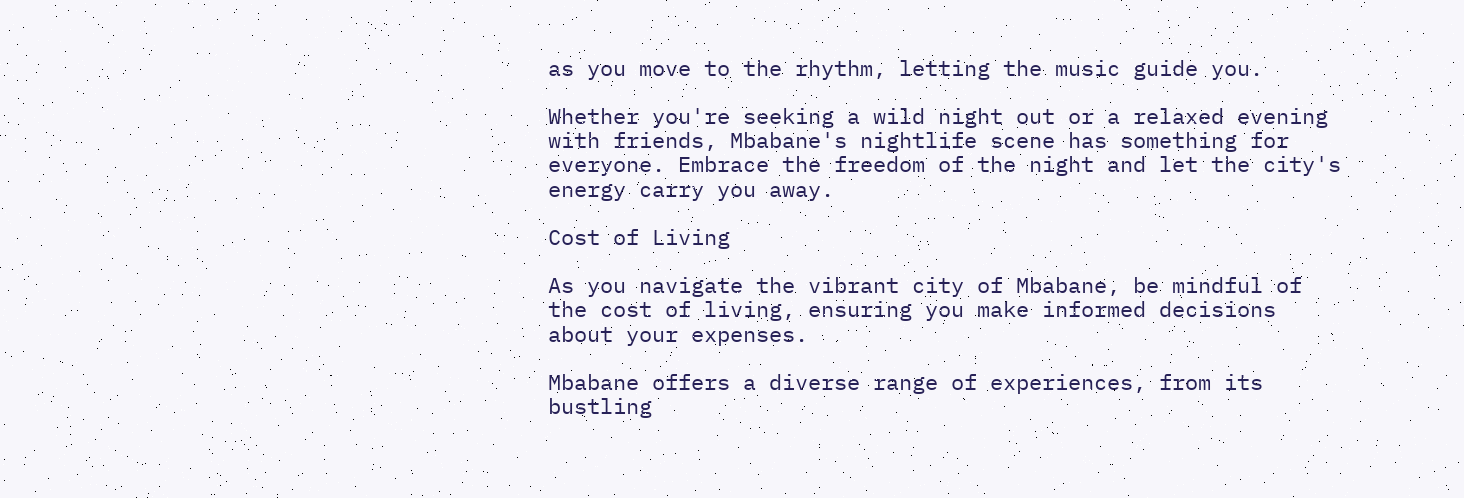as you move to the rhythm, letting the music guide you.

Whether you're seeking a wild night out or a relaxed evening with friends, Mbabane's nightlife scene has something for everyone. Embrace the freedom of the night and let the city's energy carry you away.

Cost of Living

As you navigate the vibrant city of Mbabane, be mindful of the cost of living, ensuring you make informed decisions about your expenses.

Mbabane offers a diverse range of experiences, from its bustling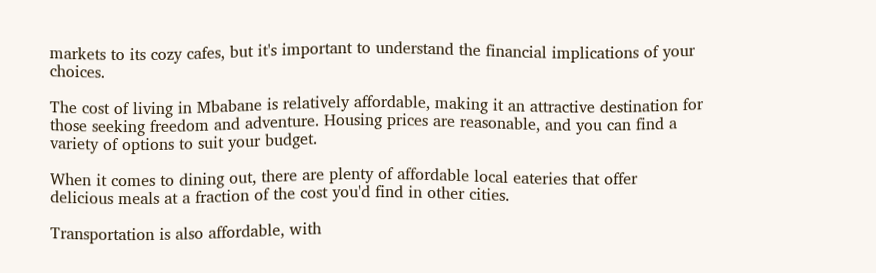markets to its cozy cafes, but it's important to understand the financial implications of your choices.

The cost of living in Mbabane is relatively affordable, making it an attractive destination for those seeking freedom and adventure. Housing prices are reasonable, and you can find a variety of options to suit your budget.

When it comes to dining out, there are plenty of affordable local eateries that offer delicious meals at a fraction of the cost you'd find in other cities.

Transportation is also affordable, with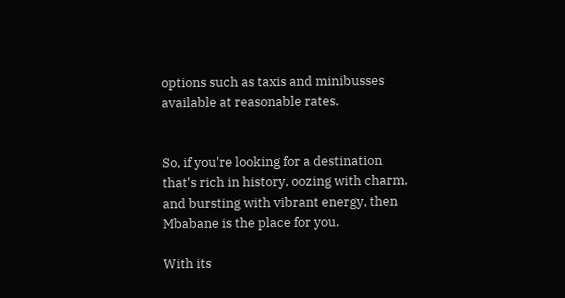options such as taxis and minibusses available at reasonable rates.


So, if you're looking for a destination that's rich in history, oozing with charm, and bursting with vibrant energy, then Mbabane is the place for you.

With its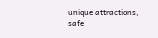unique attractions, safe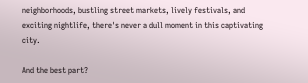neighborhoods, bustling street markets, lively festivals, and exciting nightlife, there's never a dull moment in this captivating city.

And the best part?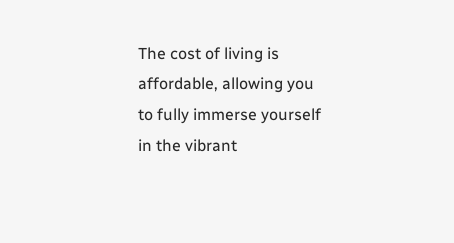The cost of living is affordable, allowing you to fully immerse yourself in the vibrant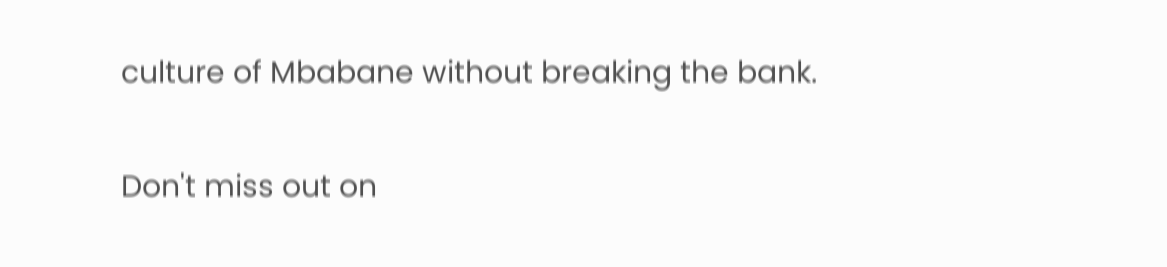culture of Mbabane without breaking the bank.

Don't miss out on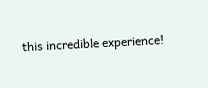this incredible experience!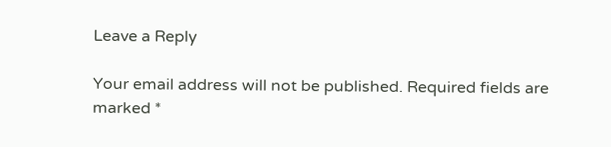Leave a Reply

Your email address will not be published. Required fields are marked *